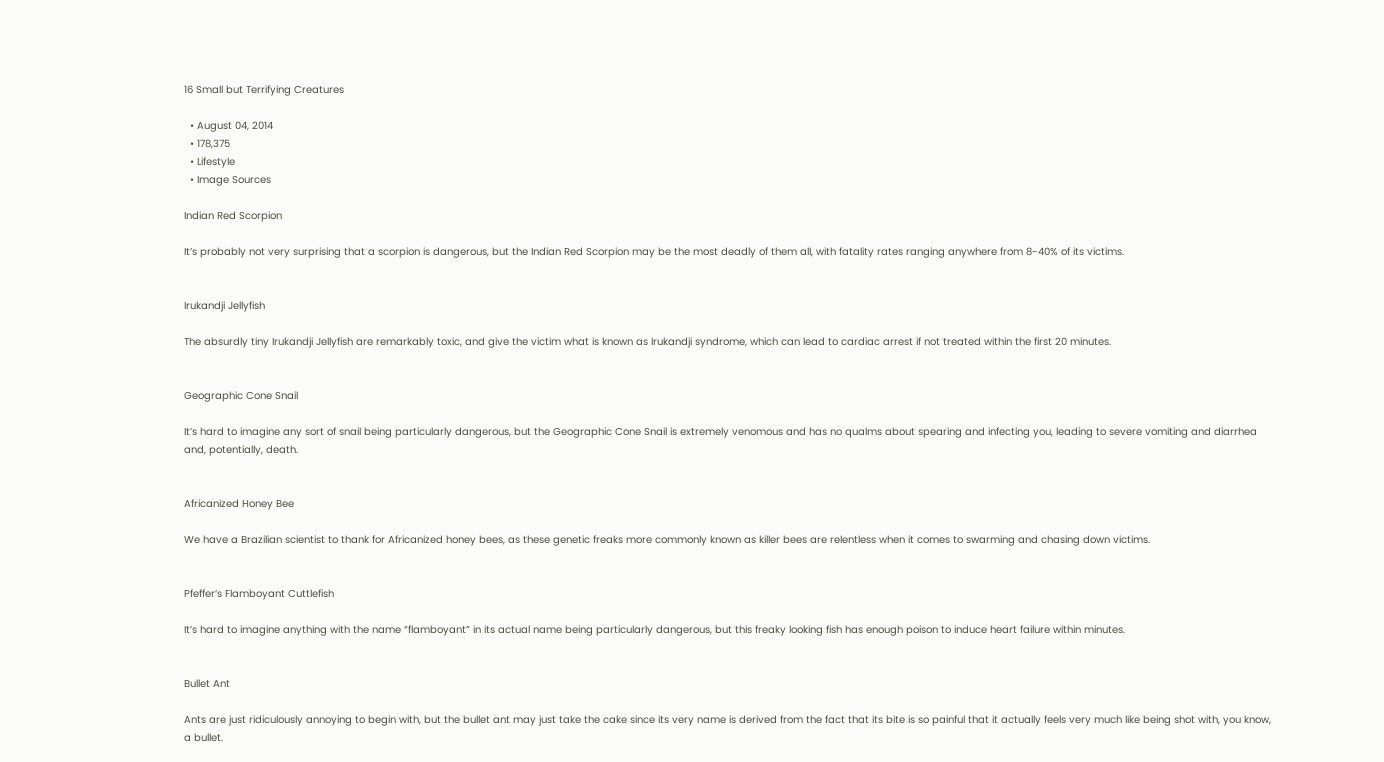16 Small but Terrifying Creatures

  • August 04, 2014
  • 178,375
  • Lifestyle
  • Image Sources

Indian Red Scorpion

It’s probably not very surprising that a scorpion is dangerous, but the Indian Red Scorpion may be the most deadly of them all, with fatality rates ranging anywhere from 8-40% of its victims.


Irukandji Jellyfish

The absurdly tiny Irukandji Jellyfish are remarkably toxic, and give the victim what is known as Irukandji syndrome, which can lead to cardiac arrest if not treated within the first 20 minutes.


Geographic Cone Snail

It’s hard to imagine any sort of snail being particularly dangerous, but the Geographic Cone Snail is extremely venomous and has no qualms about spearing and infecting you, leading to severe vomiting and diarrhea and, potentially, death.


Africanized Honey Bee

We have a Brazilian scientist to thank for Africanized honey bees, as these genetic freaks more commonly known as killer bees are relentless when it comes to swarming and chasing down victims.


Pfeffer’s Flamboyant Cuttlefish

It’s hard to imagine anything with the name “flamboyant” in its actual name being particularly dangerous, but this freaky looking fish has enough poison to induce heart failure within minutes.


Bullet Ant

Ants are just ridiculously annoying to begin with, but the bullet ant may just take the cake since its very name is derived from the fact that its bite is so painful that it actually feels very much like being shot with, you know, a bullet.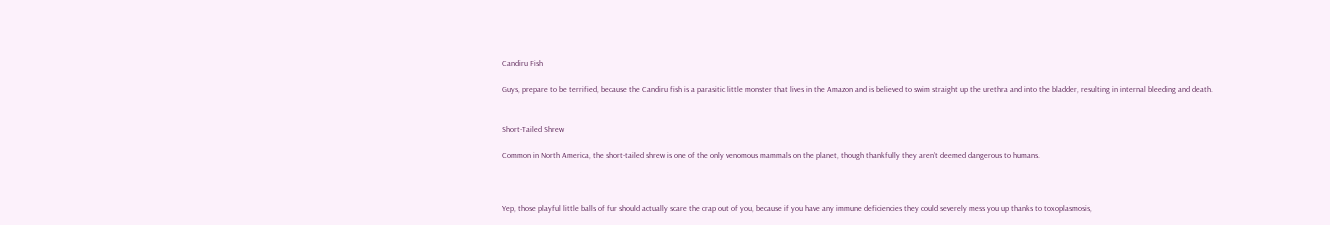Candiru Fish

Guys, prepare to be terrified, because the Candiru fish is a parasitic little monster that lives in the Amazon and is believed to swim straight up the urethra and into the bladder, resulting in internal bleeding and death.


Short-Tailed Shrew

Common in North America, the short-tailed shrew is one of the only venomous mammals on the planet, though thankfully they aren’t deemed dangerous to humans.



Yep, those playful little balls of fur should actually scare the crap out of you, because if you have any immune deficiencies they could severely mess you up thanks to toxoplasmosis,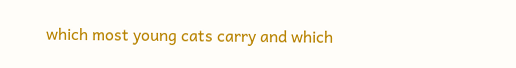which most young cats carry and which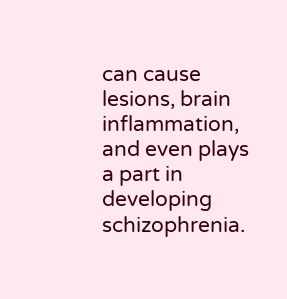can cause lesions, brain inflammation, and even plays a part in developing schizophrenia.